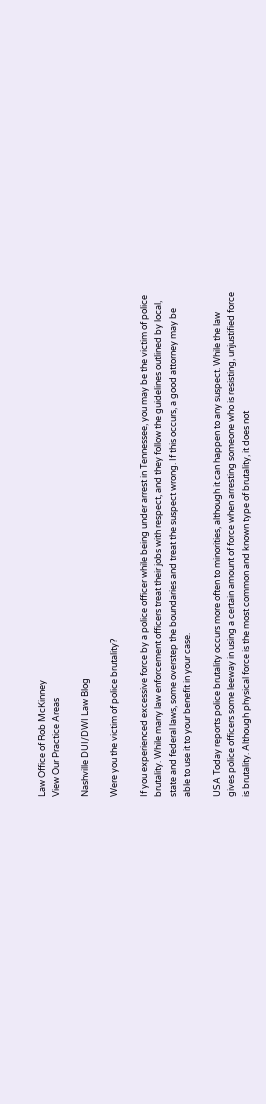Law Office of Rob McKinney
View Our Practice Areas

Nashville DUI/DWI Law Blog

Were you the victim of police brutality?

If you experienced excessive force by a police officer while being under arrest in Tennessee, you may be the victim of police brutality. While many law enforcement officers treat their jobs with respect, and they follow the guidelines outlined by local, state and federal laws, some overstep the boundaries and treat the suspect wrong. If this occurs, a good attorney may be able to use it to your benefit in your case.

USA Today reports police brutality occurs more often to minorities, although it can happen to any suspect. While the law gives police officers some leeway in using a certain amount of force when arresting someone who is resisting, unjustified force is brutality. Although physical force is the most common and known type of brutality, it does not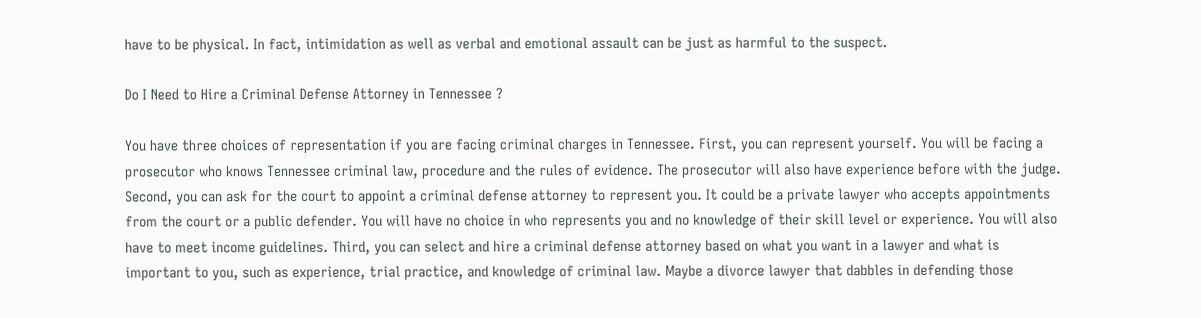have to be physical. In fact, intimidation as well as verbal and emotional assault can be just as harmful to the suspect.

Do I Need to Hire a Criminal Defense Attorney in Tennessee ?

You have three choices of representation if you are facing criminal charges in Tennessee. First, you can represent yourself. You will be facing a prosecutor who knows Tennessee criminal law, procedure and the rules of evidence. The prosecutor will also have experience before with the judge. Second, you can ask for the court to appoint a criminal defense attorney to represent you. It could be a private lawyer who accepts appointments from the court or a public defender. You will have no choice in who represents you and no knowledge of their skill level or experience. You will also have to meet income guidelines. Third, you can select and hire a criminal defense attorney based on what you want in a lawyer and what is important to you, such as experience, trial practice, and knowledge of criminal law. Maybe a divorce lawyer that dabbles in defending those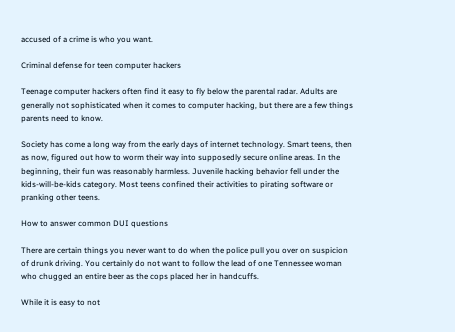accused of a crime is who you want.

Criminal defense for teen computer hackers

Teenage computer hackers often find it easy to fly below the parental radar. Adults are generally not sophisticated when it comes to computer hacking, but there are a few things parents need to know.

Society has come a long way from the early days of internet technology. Smart teens, then as now, figured out how to worm their way into supposedly secure online areas. In the beginning, their fun was reasonably harmless. Juvenile hacking behavior fell under the kids-will-be-kids category. Most teens confined their activities to pirating software or pranking other teens.

How to answer common DUI questions

There are certain things you never want to do when the police pull you over on suspicion of drunk driving. You certainly do not want to follow the lead of one Tennessee woman who chugged an entire beer as the cops placed her in handcuffs.

While it is easy to not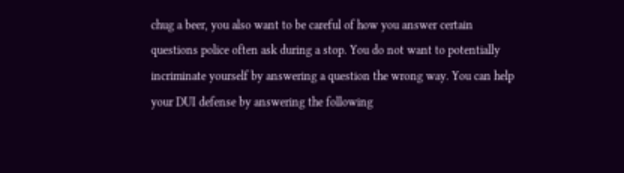chug a beer, you also want to be careful of how you answer certain questions police often ask during a stop. You do not want to potentially incriminate yourself by answering a question the wrong way. You can help your DUI defense by answering the following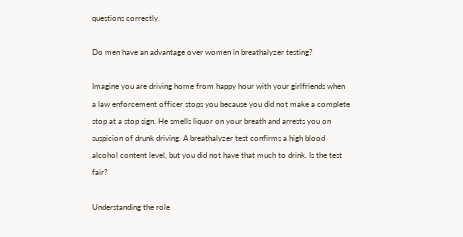questions correctly.

Do men have an advantage over women in breathalyzer testing?

Imagine you are driving home from happy hour with your girlfriends when a law enforcement officer stops you because you did not make a complete stop at a stop sign. He smells liquor on your breath and arrests you on suspicion of drunk driving. A breathalyzer test confirms a high blood alcohol content level, but you did not have that much to drink. Is the test fair?

Understanding the role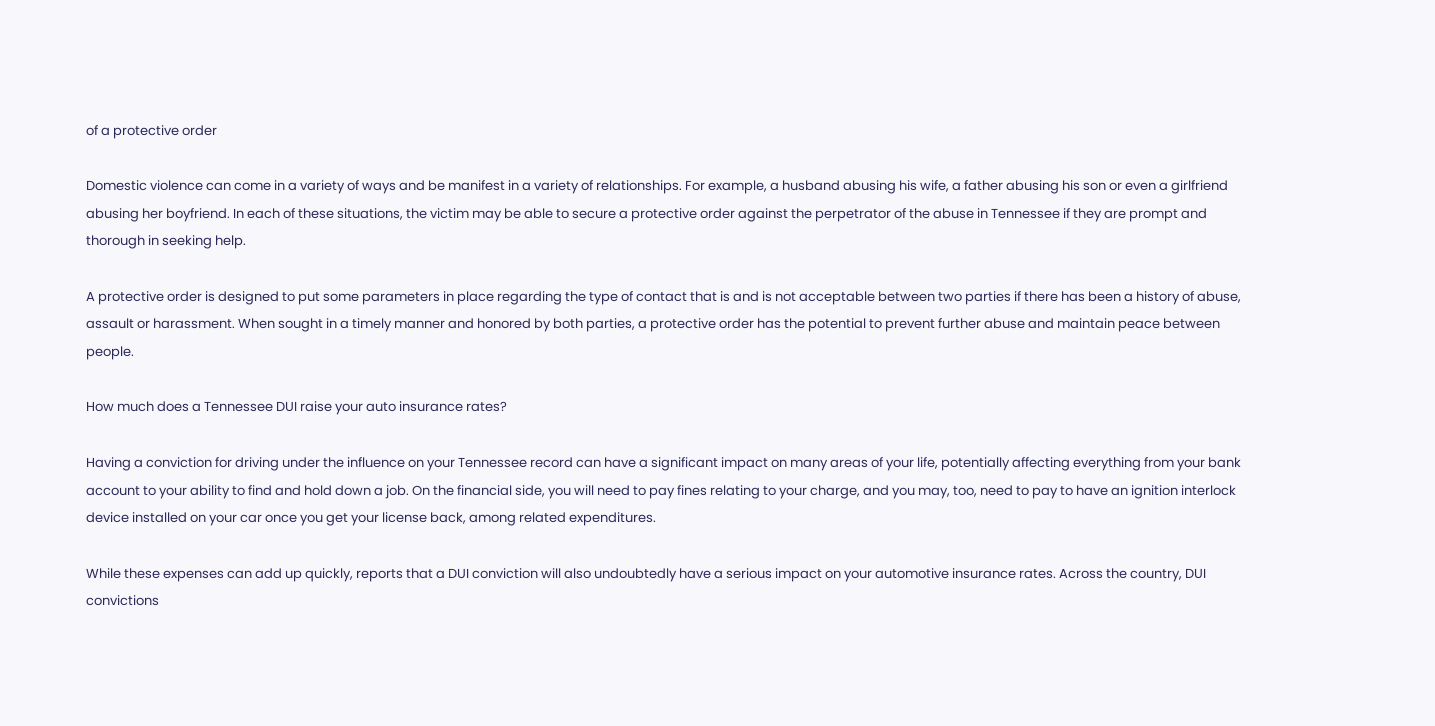of a protective order

Domestic violence can come in a variety of ways and be manifest in a variety of relationships. For example, a husband abusing his wife, a father abusing his son or even a girlfriend abusing her boyfriend. In each of these situations, the victim may be able to secure a protective order against the perpetrator of the abuse in Tennessee if they are prompt and thorough in seeking help.

A protective order is designed to put some parameters in place regarding the type of contact that is and is not acceptable between two parties if there has been a history of abuse, assault or harassment. When sought in a timely manner and honored by both parties, a protective order has the potential to prevent further abuse and maintain peace between people.

How much does a Tennessee DUI raise your auto insurance rates?

Having a conviction for driving under the influence on your Tennessee record can have a significant impact on many areas of your life, potentially affecting everything from your bank account to your ability to find and hold down a job. On the financial side, you will need to pay fines relating to your charge, and you may, too, need to pay to have an ignition interlock device installed on your car once you get your license back, among related expenditures.

While these expenses can add up quickly, reports that a DUI conviction will also undoubtedly have a serious impact on your automotive insurance rates. Across the country, DUI convictions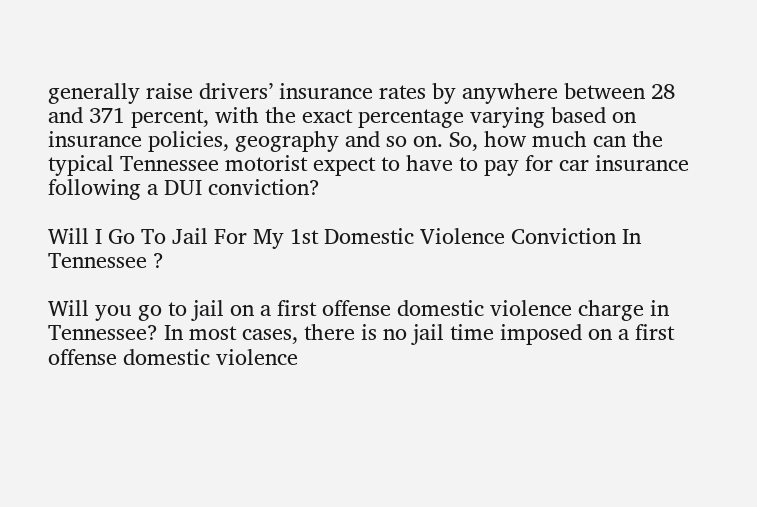generally raise drivers’ insurance rates by anywhere between 28 and 371 percent, with the exact percentage varying based on insurance policies, geography and so on. So, how much can the typical Tennessee motorist expect to have to pay for car insurance following a DUI conviction?

Will I Go To Jail For My 1st Domestic Violence Conviction In Tennessee ?

Will you go to jail on a first offense domestic violence charge in Tennessee? In most cases, there is no jail time imposed on a first offense domestic violence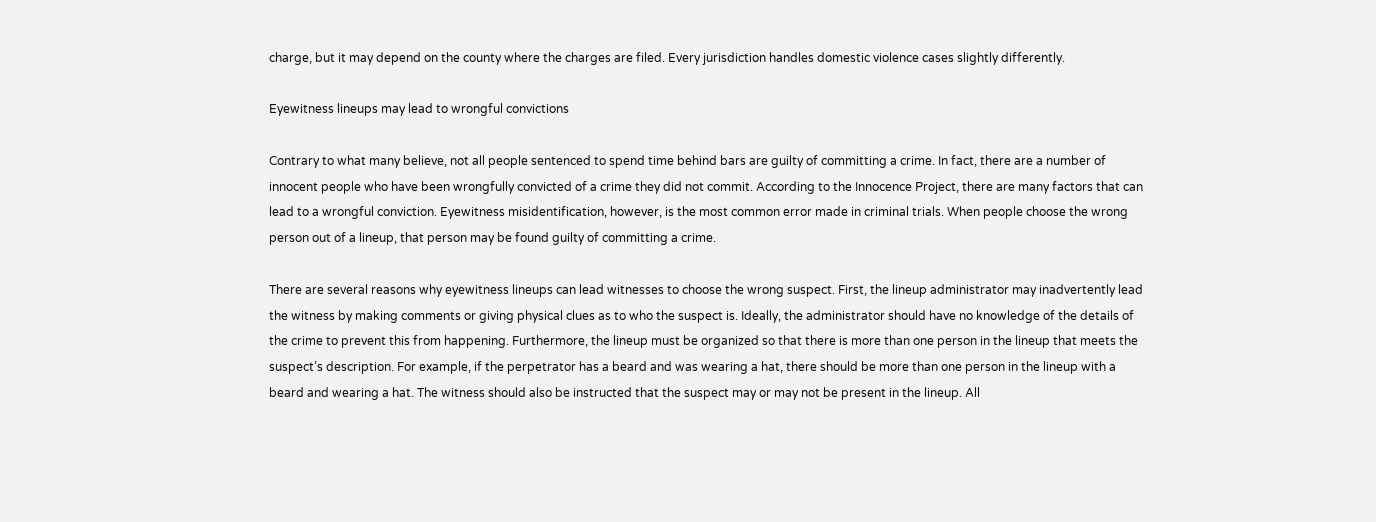charge, but it may depend on the county where the charges are filed. Every jurisdiction handles domestic violence cases slightly differently.

Eyewitness lineups may lead to wrongful convictions

Contrary to what many believe, not all people sentenced to spend time behind bars are guilty of committing a crime. In fact, there are a number of innocent people who have been wrongfully convicted of a crime they did not commit. According to the Innocence Project, there are many factors that can lead to a wrongful conviction. Eyewitness misidentification, however, is the most common error made in criminal trials. When people choose the wrong person out of a lineup, that person may be found guilty of committing a crime.

There are several reasons why eyewitness lineups can lead witnesses to choose the wrong suspect. First, the lineup administrator may inadvertently lead the witness by making comments or giving physical clues as to who the suspect is. Ideally, the administrator should have no knowledge of the details of the crime to prevent this from happening. Furthermore, the lineup must be organized so that there is more than one person in the lineup that meets the suspect’s description. For example, if the perpetrator has a beard and was wearing a hat, there should be more than one person in the lineup with a beard and wearing a hat. The witness should also be instructed that the suspect may or may not be present in the lineup. All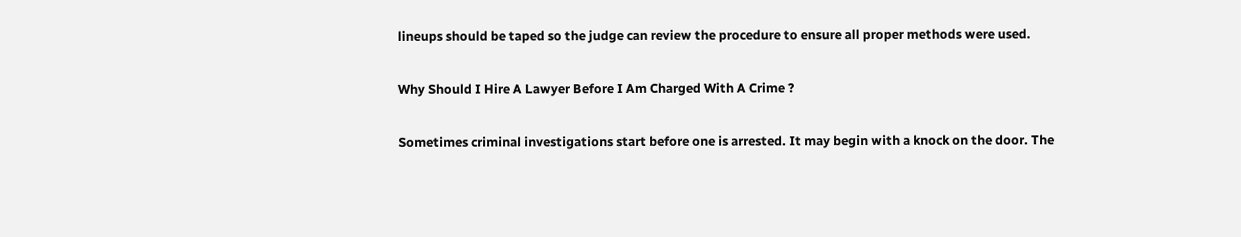lineups should be taped so the judge can review the procedure to ensure all proper methods were used.

Why Should I Hire A Lawyer Before I Am Charged With A Crime ?

Sometimes criminal investigations start before one is arrested. It may begin with a knock on the door. The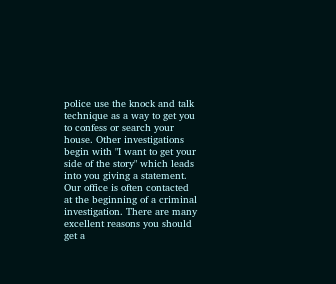police use the knock and talk technique as a way to get you to confess or search your house. Other investigations begin with "I want to get your side of the story" which leads into you giving a statement. Our office is often contacted at the beginning of a criminal investigation. There are many excellent reasons you should get a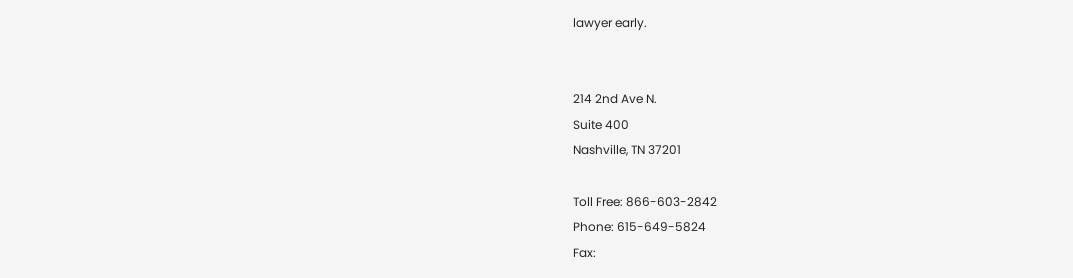lawyer early.


214 2nd Ave N.
Suite 400
Nashville, TN 37201

Toll Free: 866-603-2842
Phone: 615-649-5824
Fax: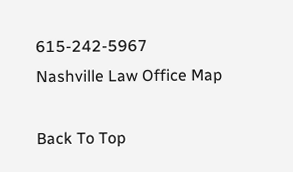615-242-5967
Nashville Law Office Map

Back To Top